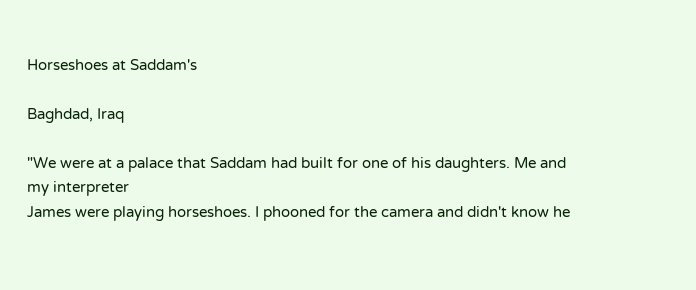Horseshoes at Saddam's

Baghdad, Iraq

"We were at a palace that Saddam had built for one of his daughters. Me and my interpreter
James were playing horseshoes. I phooned for the camera and didn't know he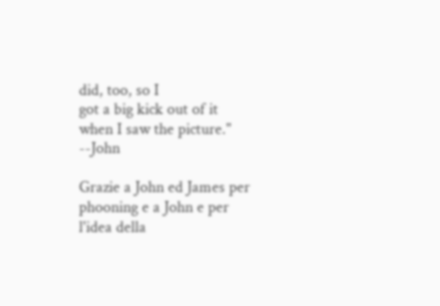did, too, so I
got a big kick out of it when I saw the picture." --John

Grazie a John ed James per phooning e a John e per l'idea della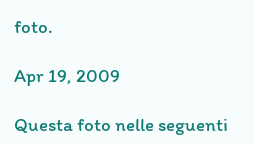foto.

Apr 19, 2009

Questa foto nelle seguenti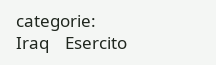categorie:
Iraq    Esercito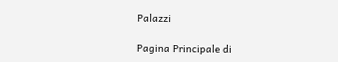Palazzi

Pagina Principale di